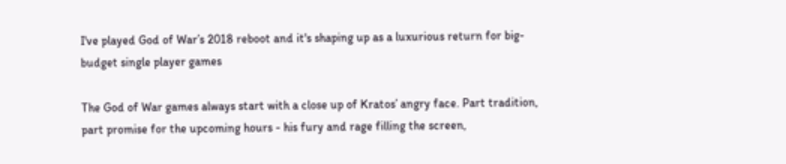I've played God of War’s 2018 reboot and it's shaping up as a luxurious return for big-budget single player games

The God of War games always start with a close up of Kratos’ angry face. Part tradition, part promise for the upcoming hours - his fury and rage filling the screen,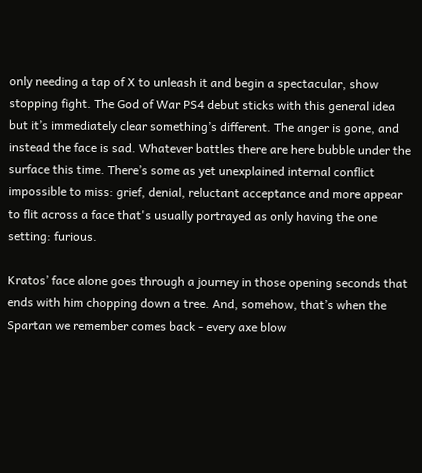only needing a tap of X to unleash it and begin a spectacular, show stopping fight. The God of War PS4 debut sticks with this general idea but it’s immediately clear something’s different. The anger is gone, and instead the face is sad. Whatever battles there are here bubble under the surface this time. There’s some as yet unexplained internal conflict impossible to miss: grief, denial, reluctant acceptance and more appear to flit across a face that's usually portrayed as only having the one setting: furious.

Kratos’ face alone goes through a journey in those opening seconds that ends with him chopping down a tree. And, somehow, that’s when the Spartan we remember comes back - every axe blow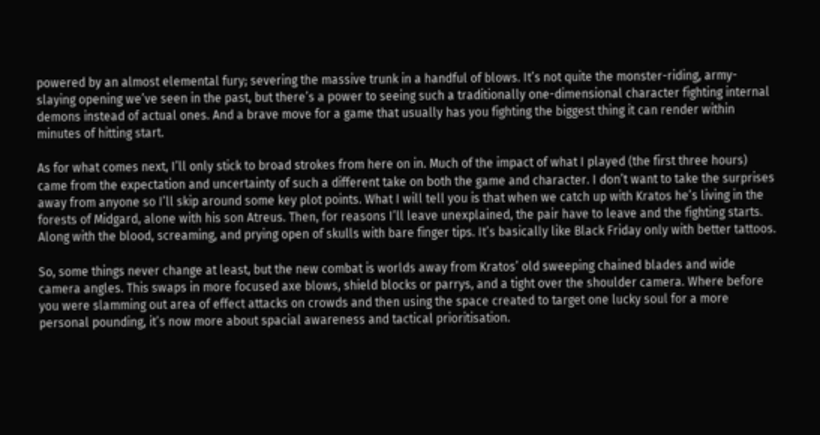powered by an almost elemental fury; severing the massive trunk in a handful of blows. It’s not quite the monster-riding, army-slaying opening we’ve seen in the past, but there’s a power to seeing such a traditionally one-dimensional character fighting internal demons instead of actual ones. And a brave move for a game that usually has you fighting the biggest thing it can render within minutes of hitting start.

As for what comes next, I’ll only stick to broad strokes from here on in. Much of the impact of what I played (the first three hours) came from the expectation and uncertainty of such a different take on both the game and character. I don’t want to take the surprises away from anyone so I’ll skip around some key plot points. What I will tell you is that when we catch up with Kratos he’s living in the forests of Midgard, alone with his son Atreus. Then, for reasons I’ll leave unexplained, the pair have to leave and the fighting starts. Along with the blood, screaming, and prying open of skulls with bare finger tips. It’s basically like Black Friday only with better tattoos.

So, some things never change at least, but the new combat is worlds away from Kratos’ old sweeping chained blades and wide camera angles. This swaps in more focused axe blows, shield blocks or parrys, and a tight over the shoulder camera. Where before you were slamming out area of effect attacks on crowds and then using the space created to target one lucky soul for a more personal pounding, it’s now more about spacial awareness and tactical prioritisation.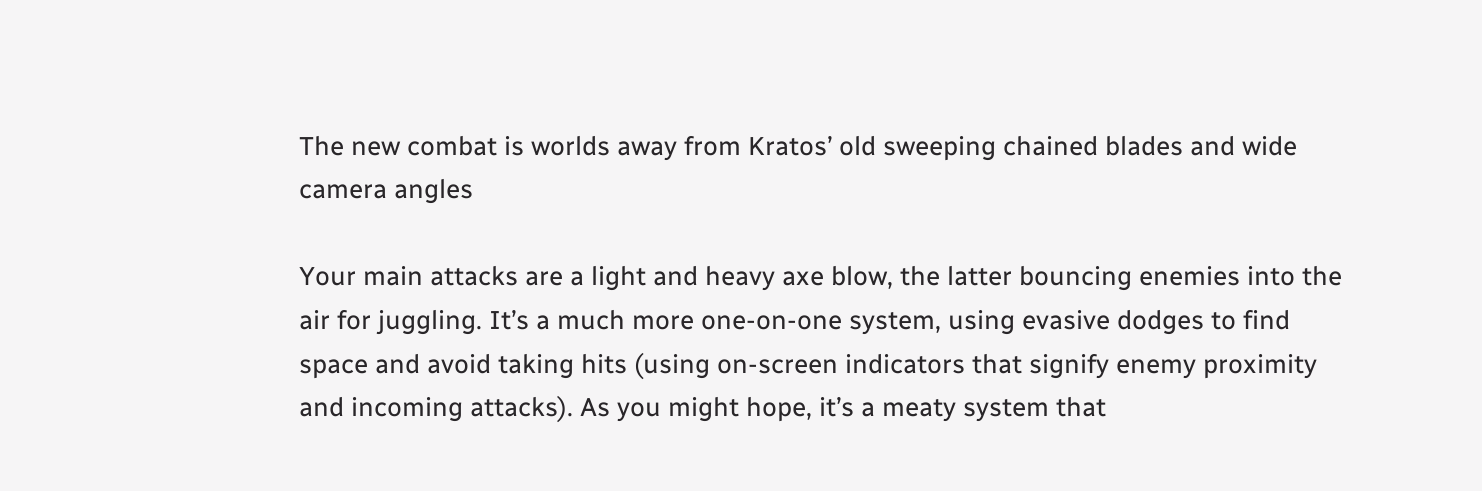The new combat is worlds away from Kratos’ old sweeping chained blades and wide camera angles

Your main attacks are a light and heavy axe blow, the latter bouncing enemies into the air for juggling. It’s a much more one-on-one system, using evasive dodges to find space and avoid taking hits (using on-screen indicators that signify enemy proximity and incoming attacks). As you might hope, it’s a meaty system that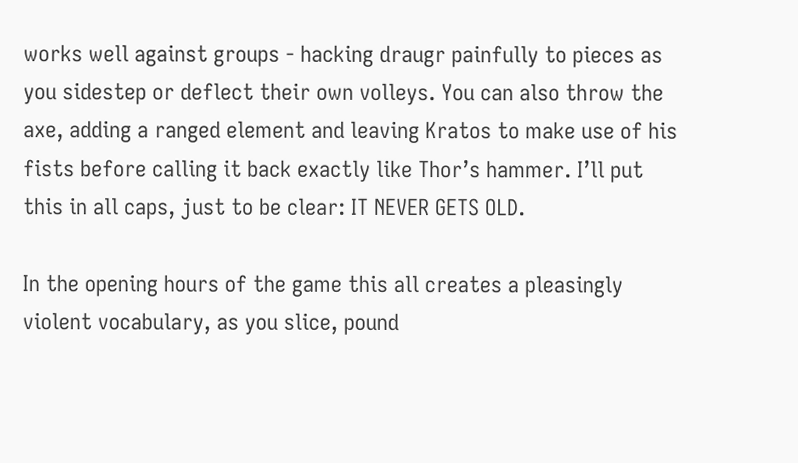works well against groups - hacking draugr painfully to pieces as you sidestep or deflect their own volleys. You can also throw the axe, adding a ranged element and leaving Kratos to make use of his fists before calling it back exactly like Thor’s hammer. I’ll put this in all caps, just to be clear: IT NEVER GETS OLD.

In the opening hours of the game this all creates a pleasingly violent vocabulary, as you slice, pound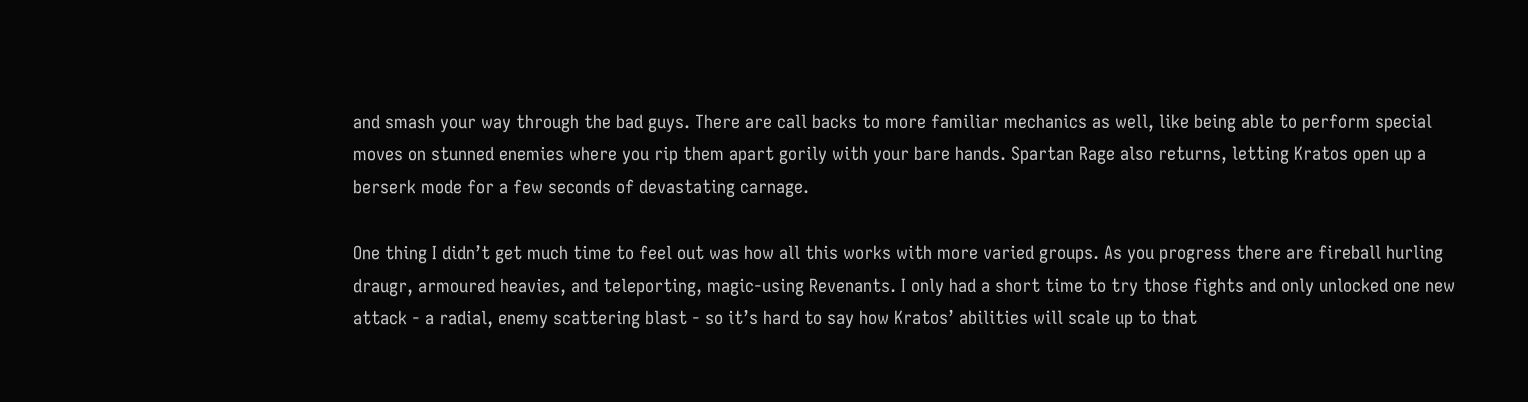and smash your way through the bad guys. There are call backs to more familiar mechanics as well, like being able to perform special moves on stunned enemies where you rip them apart gorily with your bare hands. Spartan Rage also returns, letting Kratos open up a berserk mode for a few seconds of devastating carnage.

One thing I didn’t get much time to feel out was how all this works with more varied groups. As you progress there are fireball hurling draugr, armoured heavies, and teleporting, magic-using Revenants. I only had a short time to try those fights and only unlocked one new attack - a radial, enemy scattering blast - so it’s hard to say how Kratos’ abilities will scale up to that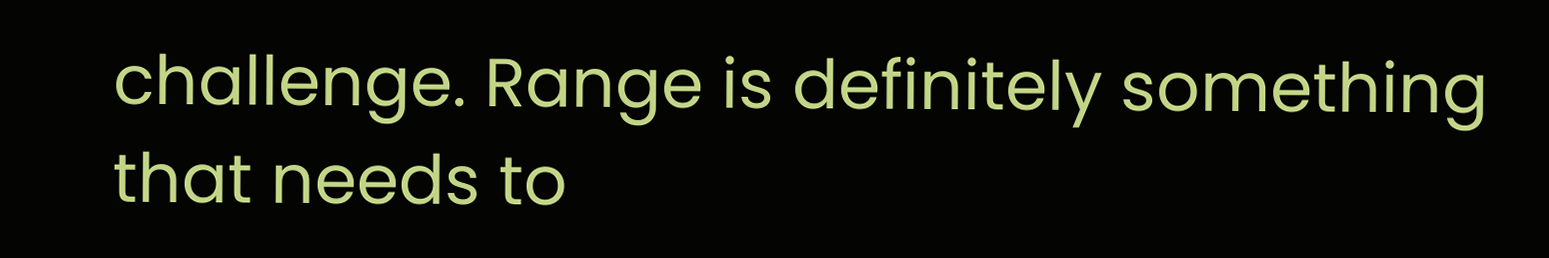challenge. Range is definitely something that needs to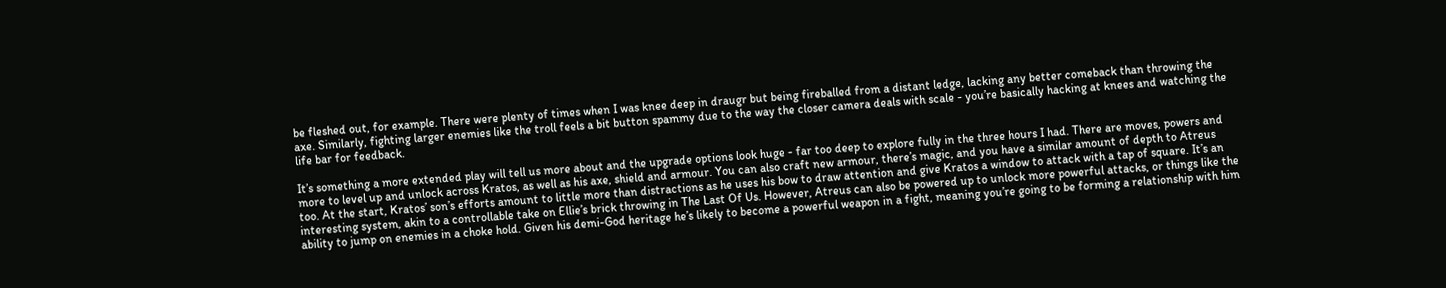be fleshed out, for example. There were plenty of times when I was knee deep in draugr but being fireballed from a distant ledge, lacking any better comeback than throwing the axe. Similarly, fighting larger enemies like the troll feels a bit button spammy due to the way the closer camera deals with scale - you’re basically hacking at knees and watching the life bar for feedback.

It’s something a more extended play will tell us more about and the upgrade options look huge - far too deep to explore fully in the three hours I had. There are moves, powers and more to level up and unlock across Kratos, as well as his axe, shield and armour. You can also craft new armour, there’s magic, and you have a similar amount of depth to Atreus too. At the start, Kratos’ son’s efforts amount to little more than distractions as he uses his bow to draw attention and give Kratos a window to attack with a tap of square. It’s an interesting system, akin to a controllable take on Ellie’s brick throwing in The Last Of Us. However, Atreus can also be powered up to unlock more powerful attacks, or things like the ability to jump on enemies in a choke hold. Given his demi-God heritage he’s likely to become a powerful weapon in a fight, meaning you’re going to be forming a relationship with him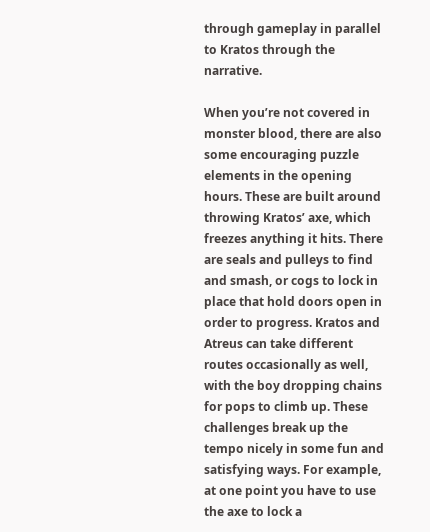through gameplay in parallel to Kratos through the narrative.

When you’re not covered in monster blood, there are also some encouraging puzzle elements in the opening hours. These are built around throwing Kratos’ axe, which freezes anything it hits. There are seals and pulleys to find and smash, or cogs to lock in place that hold doors open in order to progress. Kratos and Atreus can take different routes occasionally as well, with the boy dropping chains for pops to climb up. These challenges break up the tempo nicely in some fun and satisfying ways. For example, at one point you have to use the axe to lock a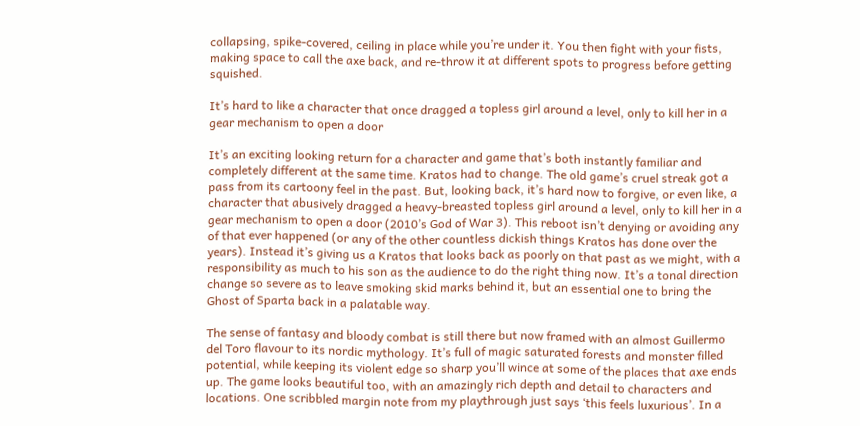collapsing, spike-covered, ceiling in place while you’re under it. You then fight with your fists, making space to call the axe back, and re-throw it at different spots to progress before getting squished.

It’s hard to like a character that once dragged a topless girl around a level, only to kill her in a gear mechanism to open a door

It’s an exciting looking return for a character and game that’s both instantly familiar and completely different at the same time. Kratos had to change. The old game’s cruel streak got a pass from its cartoony feel in the past. But, looking back, it’s hard now to forgive, or even like, a character that abusively dragged a heavy-breasted topless girl around a level, only to kill her in a gear mechanism to open a door (2010’s God of War 3). This reboot isn’t denying or avoiding any of that ever happened (or any of the other countless dickish things Kratos has done over the years). Instead it’s giving us a Kratos that looks back as poorly on that past as we might, with a responsibility as much to his son as the audience to do the right thing now. It’s a tonal direction change so severe as to leave smoking skid marks behind it, but an essential one to bring the Ghost of Sparta back in a palatable way.

The sense of fantasy and bloody combat is still there but now framed with an almost Guillermo del Toro flavour to its nordic mythology. It’s full of magic saturated forests and monster filled potential, while keeping its violent edge so sharp you’ll wince at some of the places that axe ends up. The game looks beautiful too, with an amazingly rich depth and detail to characters and locations. One scribbled margin note from my playthrough just says ‘this feels luxurious’. In a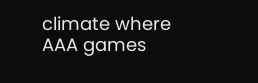climate where AAA games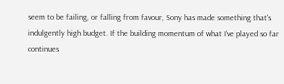seem to be failing, or falling from favour, Sony has made something that's indulgently high budget. If the building momentum of what I’ve played so far continues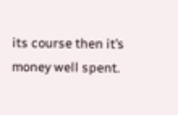its course then it’s money well spent.